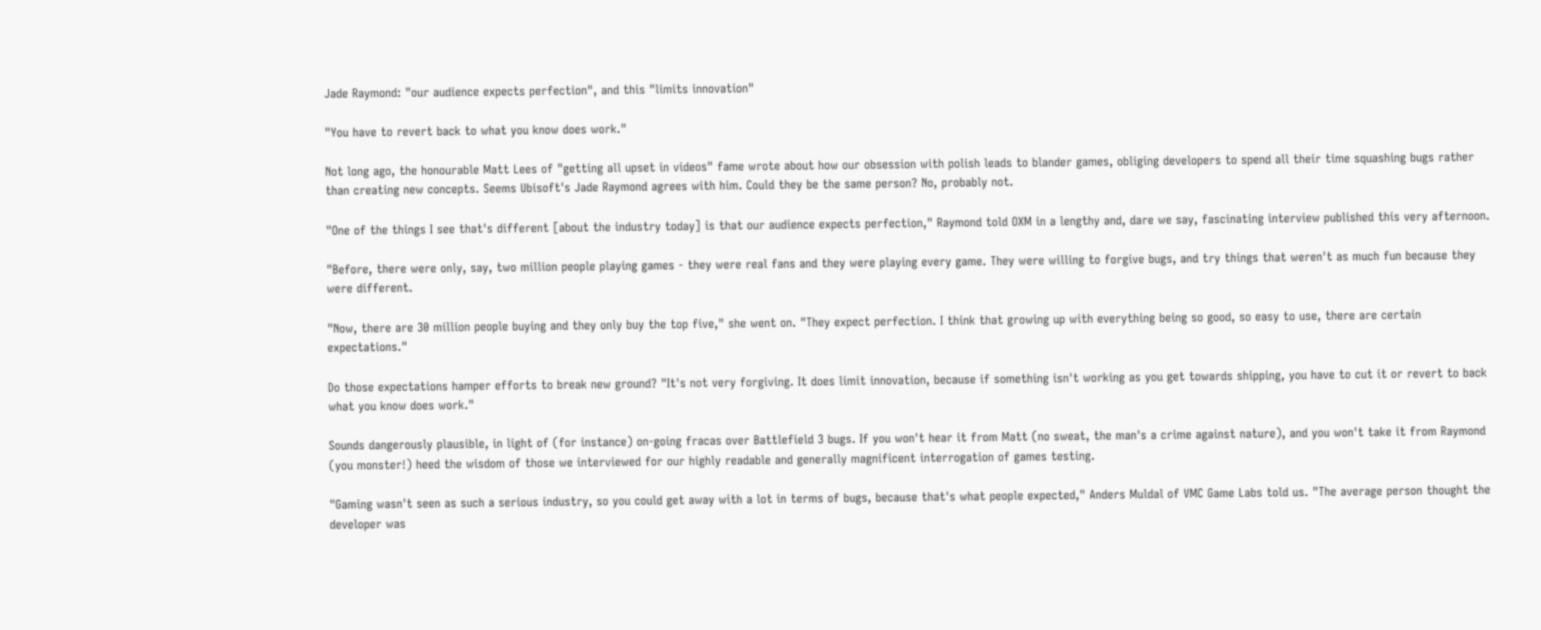Jade Raymond: "our audience expects perfection", and this "limits innovation"

"You have to revert back to what you know does work."

Not long ago, the honourable Matt Lees of "getting all upset in videos" fame wrote about how our obsession with polish leads to blander games, obliging developers to spend all their time squashing bugs rather than creating new concepts. Seems Ubisoft's Jade Raymond agrees with him. Could they be the same person? No, probably not.

"One of the things I see that's different [about the industry today] is that our audience expects perfection," Raymond told OXM in a lengthy and, dare we say, fascinating interview published this very afternoon.

"Before, there were only, say, two million people playing games - they were real fans and they were playing every game. They were willing to forgive bugs, and try things that weren't as much fun because they were different.

"Now, there are 30 million people buying and they only buy the top five," she went on. "They expect perfection. I think that growing up with everything being so good, so easy to use, there are certain expectations."

Do those expectations hamper efforts to break new ground? "It's not very forgiving. It does limit innovation, because if something isn't working as you get towards shipping, you have to cut it or revert to back what you know does work."

Sounds dangerously plausible, in light of (for instance) on-going fracas over Battlefield 3 bugs. If you won't hear it from Matt (no sweat, the man's a crime against nature), and you won't take it from Raymond (you monster!) heed the wisdom of those we interviewed for our highly readable and generally magnificent interrogation of games testing.

"Gaming wasn't seen as such a serious industry, so you could get away with a lot in terms of bugs, because that's what people expected," Anders Muldal of VMC Game Labs told us. "The average person thought the developer was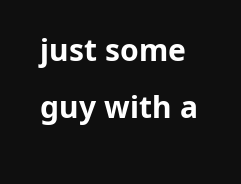just some guy with a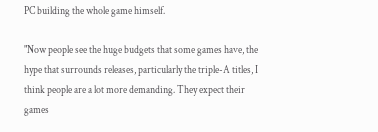PC building the whole game himself.

"Now people see the huge budgets that some games have, the hype that surrounds releases, particularly the triple-A titles, I think people are a lot more demanding. They expect their games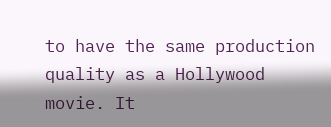to have the same production quality as a Hollywood movie. It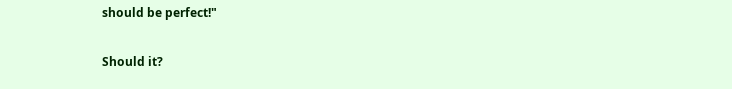should be perfect!"

Should it?